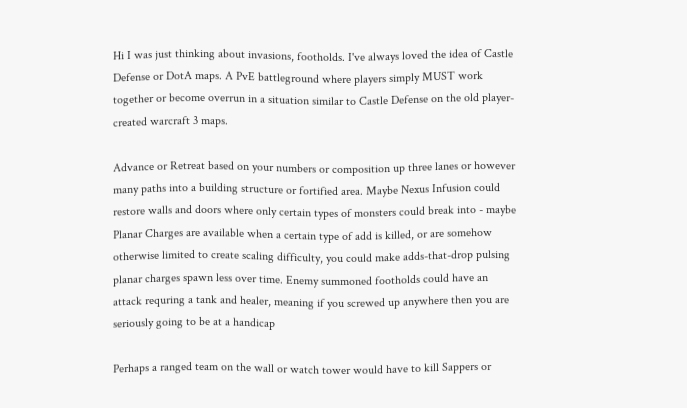Hi I was just thinking about invasions, footholds. I've always loved the idea of Castle Defense or DotA maps. A PvE battleground where players simply MUST work together or become overrun in a situation similar to Castle Defense on the old player-created warcraft 3 maps.

Advance or Retreat based on your numbers or composition up three lanes or however many paths into a building structure or fortified area. Maybe Nexus Infusion could restore walls and doors where only certain types of monsters could break into - maybe Planar Charges are available when a certain type of add is killed, or are somehow otherwise limited to create scaling difficulty, you could make adds-that-drop pulsing planar charges spawn less over time. Enemy summoned footholds could have an attack requring a tank and healer, meaning if you screwed up anywhere then you are seriously going to be at a handicap

Perhaps a ranged team on the wall or watch tower would have to kill Sappers or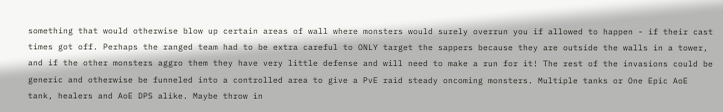something that would otherwise blow up certain areas of wall where monsters would surely overrun you if allowed to happen - if their cast times got off. Perhaps the ranged team had to be extra careful to ONLY target the sappers because they are outside the walls in a tower, and if the other monsters aggro them they have very little defense and will need to make a run for it! The rest of the invasions could be generic and otherwise be funneled into a controlled area to give a PvE raid steady oncoming monsters. Multiple tanks or One Epic AoE tank, healers and AoE DPS alike. Maybe throw in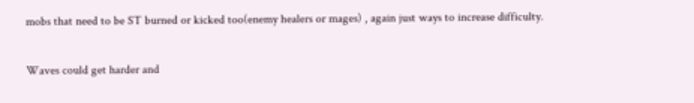mobs that need to be ST burned or kicked too(enemy healers or mages) , again just ways to increase difficulty.

Waves could get harder and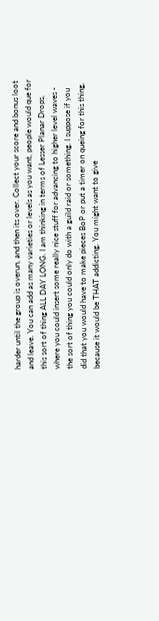harder until the group is overun, and then its over. Collect your score and bonus loot and leave. You can add as many varieties or levels as you want, people would que for this sort of thing ALL DAY LONG. I am thinking in terms of Lesser Planar Drops, where you could insert some really nice stuff for advancing to higher level waves - the sort of thing you could only do with a guild raid or something. I suppose if you did that you would have to make pieces BoP or put a timer on queing for this thing, because it would be THAT addicting. You might want to give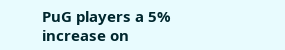PuG players a 5% increase on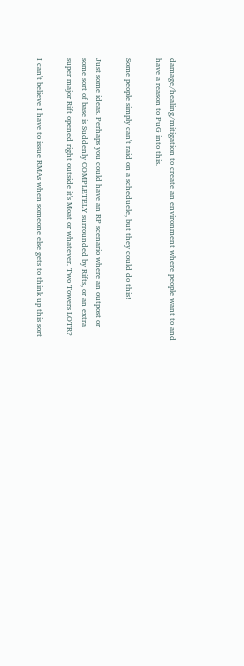damage/healing/mitigation to create an environment where people want to and have a reason to PuG into this.

Some people simply can't raid on a scheduele, but they could do this!

Just some ideas. Perhaps you could have an RP scenario where an outpost or some sort of base is Suddenly COMPLETELY surrounded by Rifts, or an extra super major Rift opened right outside it's Moat or whatever. Two Towers LOTR?

I can't believe I have to issue RMAs when someone else gets to think up this sort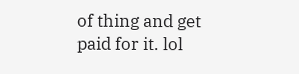of thing and get paid for it. lol